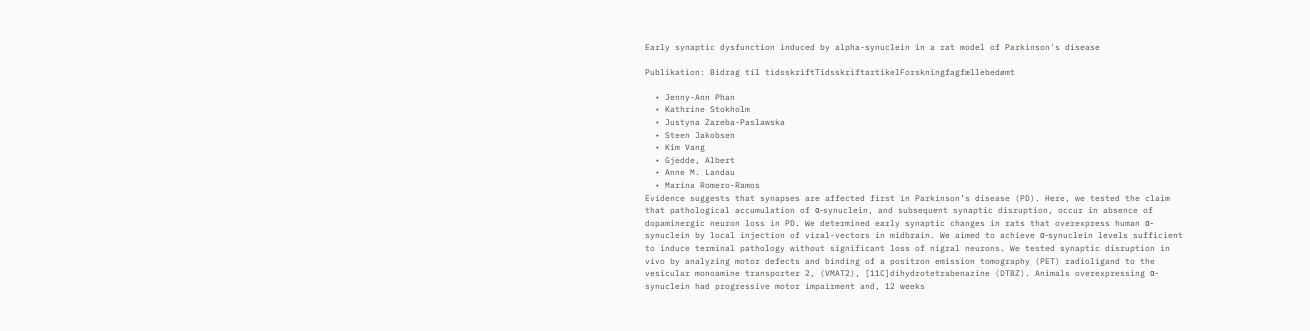Early synaptic dysfunction induced by alpha-synuclein in a rat model of Parkinson's disease

Publikation: Bidrag til tidsskriftTidsskriftartikelForskningfagfællebedømt

  • Jenny-Ann Phan
  • Kathrine Stokholm
  • Justyna Zareba-Paslawska
  • Steen Jakobsen
  • Kim Vang
  • Gjedde, Albert
  • Anne M. Landau
  • Marina Romero-Ramos
Evidence suggests that synapses are affected first in Parkinson’s disease (PD). Here, we tested the claim that pathological accumulation of α-synuclein, and subsequent synaptic disruption, occur in absence of dopaminergic neuron loss in PD. We determined early synaptic changes in rats that overexpress human α-synuclein by local injection of viral-vectors in midbrain. We aimed to achieve α-synuclein levels sufficient to induce terminal pathology without significant loss of nigral neurons. We tested synaptic disruption in vivo by analyzing motor defects and binding of a positron emission tomography (PET) radioligand to the vesicular monoamine transporter 2, (VMAT2), [11C]dihydrotetrabenazine (DTBZ). Animals overexpressing α-synuclein had progressive motor impairment and, 12 weeks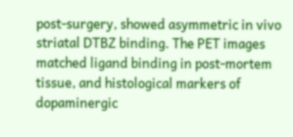post-surgery, showed asymmetric in vivo striatal DTBZ binding. The PET images matched ligand binding in post-mortem tissue, and histological markers of dopaminergic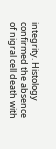integrity. Histology confirmed the absence of nigral cell death with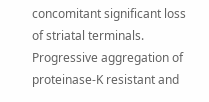concomitant significant loss of striatal terminals. Progressive aggregation of proteinase-K resistant and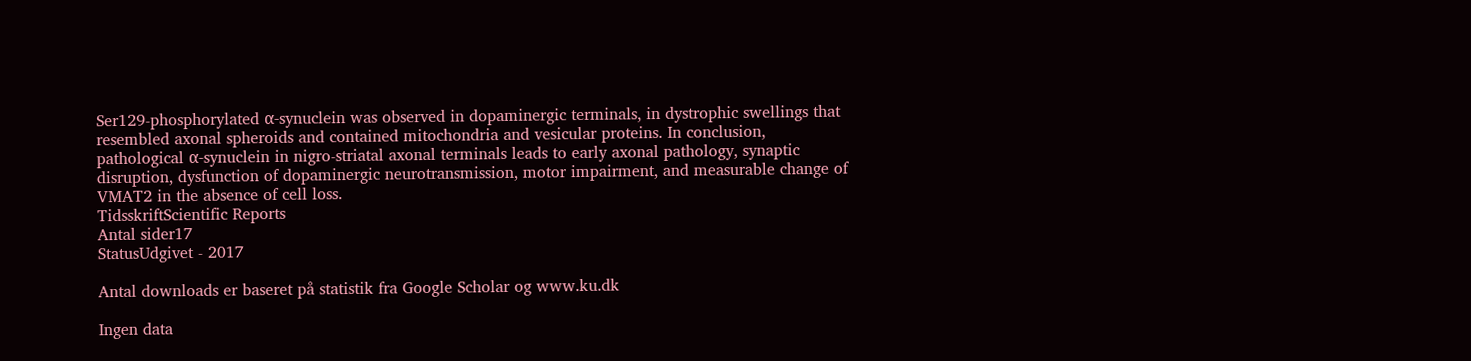Ser129-phosphorylated α-synuclein was observed in dopaminergic terminals, in dystrophic swellings that resembled axonal spheroids and contained mitochondria and vesicular proteins. In conclusion, pathological α-synuclein in nigro-striatal axonal terminals leads to early axonal pathology, synaptic disruption, dysfunction of dopaminergic neurotransmission, motor impairment, and measurable change of VMAT2 in the absence of cell loss.
TidsskriftScientific Reports
Antal sider17
StatusUdgivet - 2017

Antal downloads er baseret på statistik fra Google Scholar og www.ku.dk

Ingen data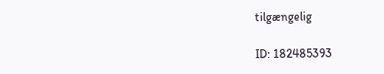tilgængelig

ID: 182485393